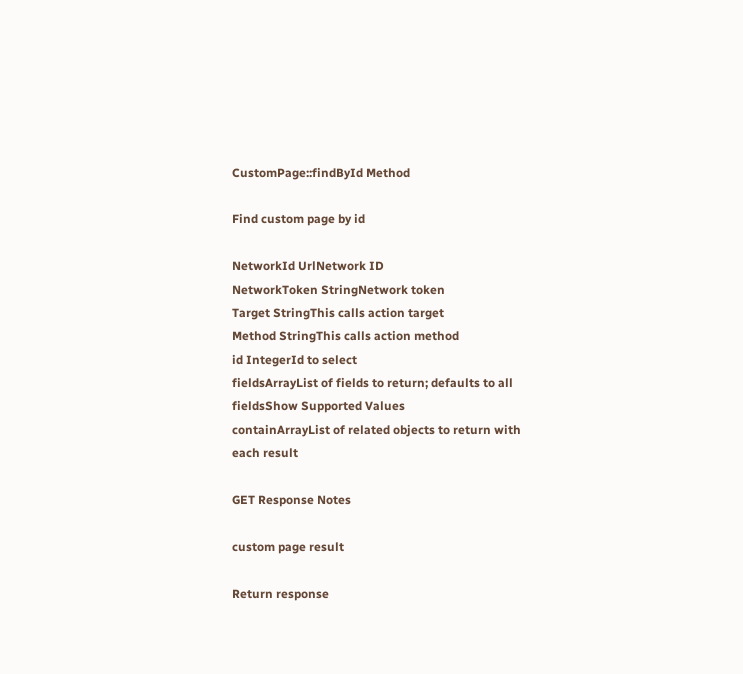CustomPage::findById Method

Find custom page by id

NetworkId UrlNetwork ID
NetworkToken StringNetwork token
Target StringThis calls action target
Method StringThis calls action method
id IntegerId to select
fieldsArrayList of fields to return; defaults to all fieldsShow Supported Values
containArrayList of related objects to return with each result

GET Response Notes

custom page result

Return response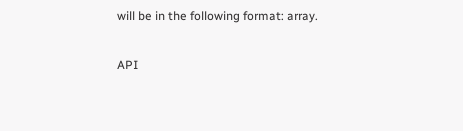will be in the following format: array.

API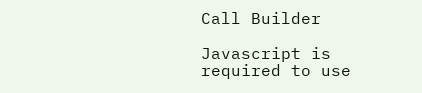Call Builder

Javascript is required to use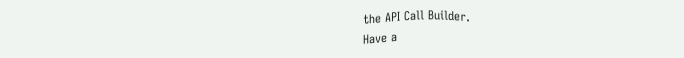the API Call Builder.
Have a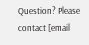Question? Please contact [email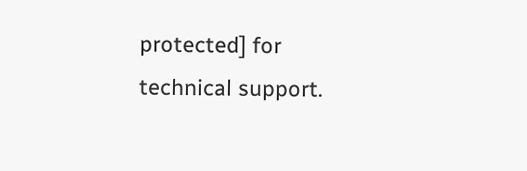protected] for technical support.